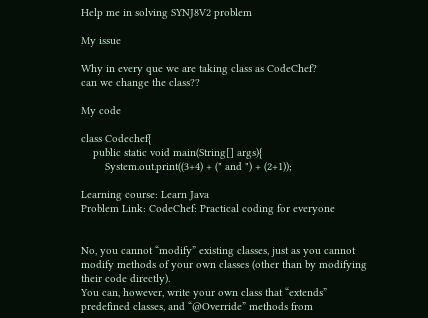Help me in solving SYNJ8V2 problem

My issue

Why in every que we are taking class as CodeChef?
can we change the class??

My code

class Codechef{
    public static void main(String[] args){
        System.out.print((3+4) + (" and ") + (2+1));

Learning course: Learn Java
Problem Link: CodeChef: Practical coding for everyone


No, you cannot “modify” existing classes, just as you cannot modify methods of your own classes (other than by modifying their code directly).
You can, however, write your own class that “extends” predefined classes, and “@Override” methods from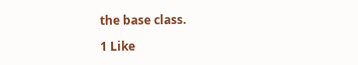the base class.

1 Like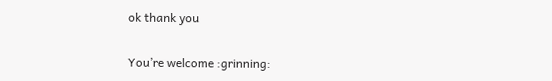ok thank you


You’re welcome :grinning: